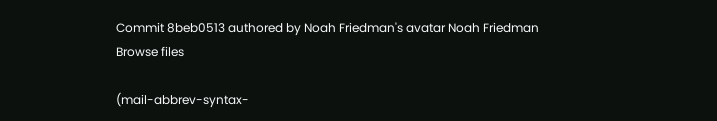Commit 8beb0513 authored by Noah Friedman's avatar Noah Friedman
Browse files

(mail-abbrev-syntax-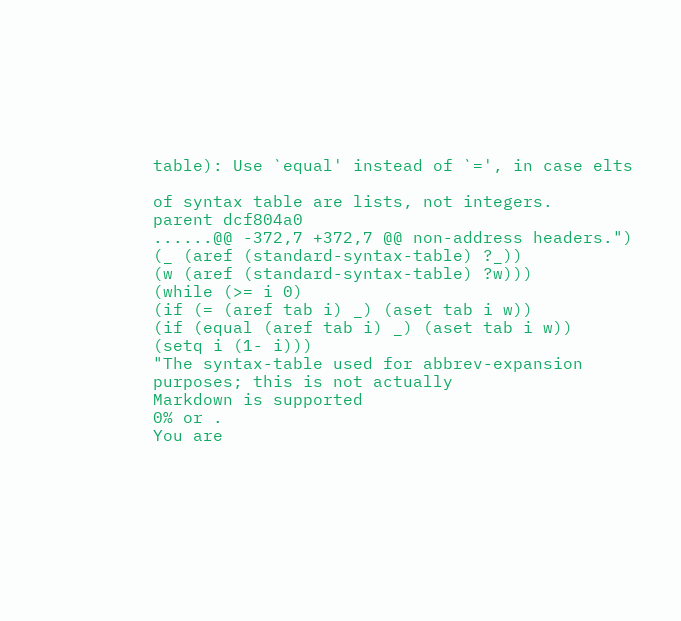table): Use `equal' instead of `=', in case elts

of syntax table are lists, not integers.
parent dcf804a0
......@@ -372,7 +372,7 @@ non-address headers.")
(_ (aref (standard-syntax-table) ?_))
(w (aref (standard-syntax-table) ?w)))
(while (>= i 0)
(if (= (aref tab i) _) (aset tab i w))
(if (equal (aref tab i) _) (aset tab i w))
(setq i (1- i)))
"The syntax-table used for abbrev-expansion purposes; this is not actually
Markdown is supported
0% or .
You are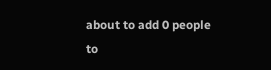about to add 0 people to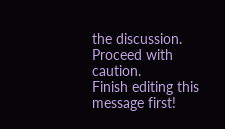the discussion. Proceed with caution.
Finish editing this message first!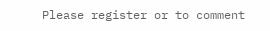Please register or to comment